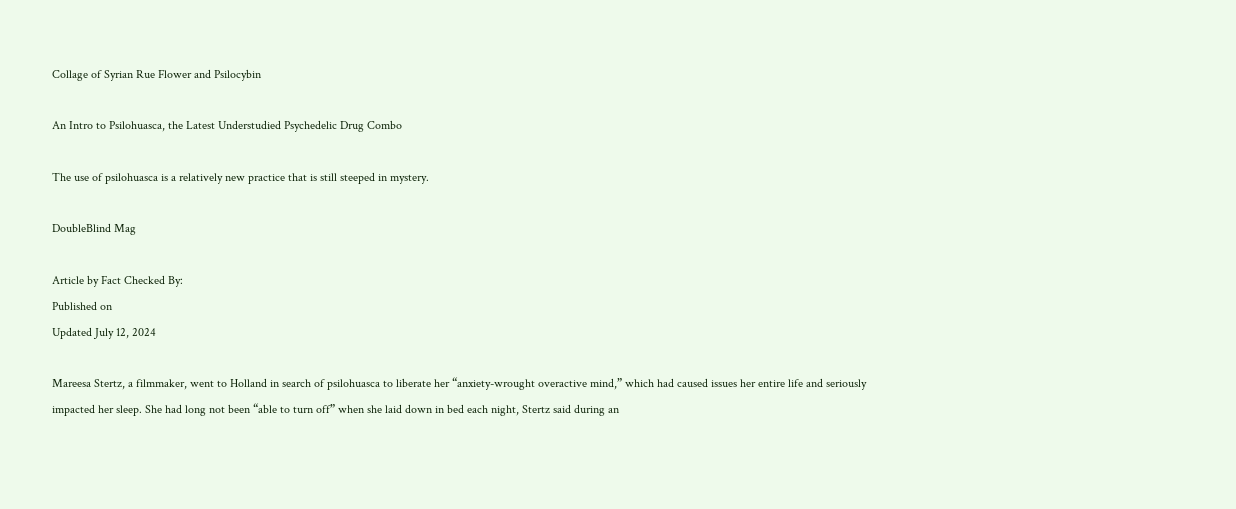Collage of Syrian Rue Flower and Psilocybin

An Intro to Psilohuasca, the Latest Understudied Psychedelic Drug Combo

The use of psilohuasca is a relatively new practice that is still steeped in mystery.

DoubleBlind Mag

Article by Fact Checked By:
Published on
Updated July 12, 2024

Mareesa Stertz, a filmmaker, went to Holland in search of psilohuasca to liberate her “anxiety-wrought overactive mind,” which had caused issues her entire life and seriously impacted her sleep. She had long not been “able to turn off” when she laid down in bed each night, Stertz said during an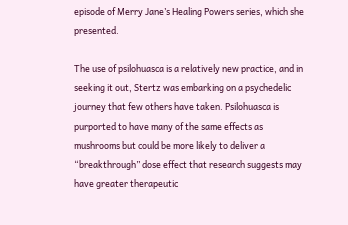episode of Merry Jane’s Healing Powers series, which she presented.

The use of psilohuasca is a relatively new practice, and in seeking it out, Stertz was embarking on a psychedelic journey that few others have taken. Psilohuasca is purported to have many of the same effects as mushrooms but could be more likely to deliver a “breakthrough” dose effect that research suggests may have greater therapeutic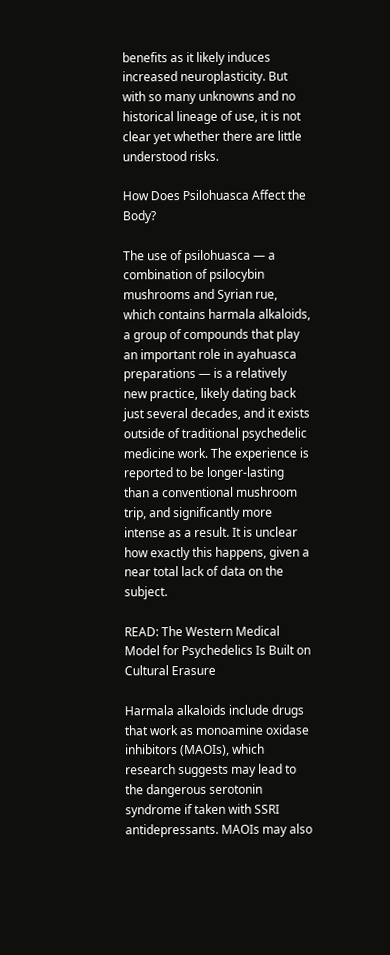benefits as it likely induces increased neuroplasticity. But with so many unknowns and no historical lineage of use, it is not clear yet whether there are little understood risks.

How Does Psilohuasca Affect the Body?

The use of psilohuasca — a combination of psilocybin mushrooms and Syrian rue, which contains harmala alkaloids, a group of compounds that play an important role in ayahuasca preparations — is a relatively new practice, likely dating back just several decades, and it exists outside of traditional psychedelic medicine work. The experience is reported to be longer-lasting than a conventional mushroom trip, and significantly more intense as a result. It is unclear how exactly this happens, given a near total lack of data on the subject.

READ: The Western Medical Model for Psychedelics Is Built on Cultural Erasure

Harmala alkaloids include drugs that work as monoamine oxidase inhibitors (MAOIs), which research suggests may lead to the dangerous serotonin syndrome if taken with SSRI antidepressants. MAOIs may also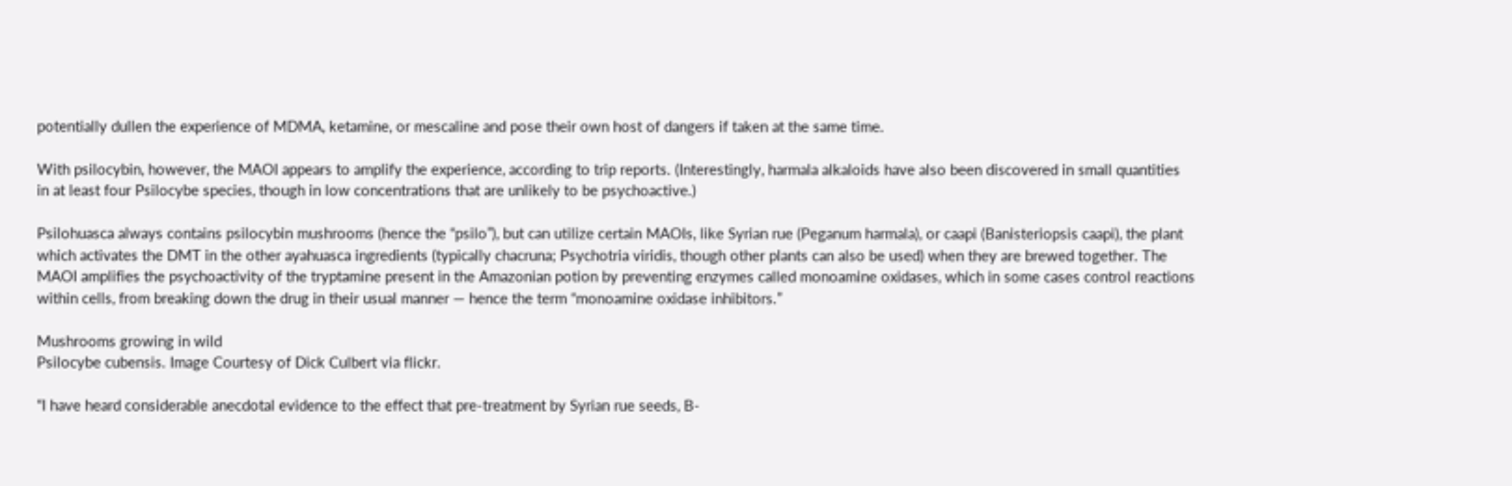potentially dullen the experience of MDMA, ketamine, or mescaline and pose their own host of dangers if taken at the same time.

With psilocybin, however, the MAOI appears to amplify the experience, according to trip reports. (Interestingly, harmala alkaloids have also been discovered in small quantities in at least four Psilocybe species, though in low concentrations that are unlikely to be psychoactive.)

Psilohuasca always contains psilocybin mushrooms (hence the “psilo”), but can utilize certain MAOIs, like Syrian rue (Peganum harmala), or caapi (Banisteriopsis caapi), the plant which activates the DMT in the other ayahuasca ingredients (typically chacruna; Psychotria viridis, though other plants can also be used) when they are brewed together. The MAOI amplifies the psychoactivity of the tryptamine present in the Amazonian potion by preventing enzymes called monoamine oxidases, which in some cases control reactions within cells, from breaking down the drug in their usual manner — hence the term “monoamine oxidase inhibitors.”

Mushrooms growing in wild
Psilocybe cubensis. Image Courtesy of Dick Culbert via flickr.

“I have heard considerable anecdotal evidence to the effect that pre-treatment by Syrian rue seeds, B-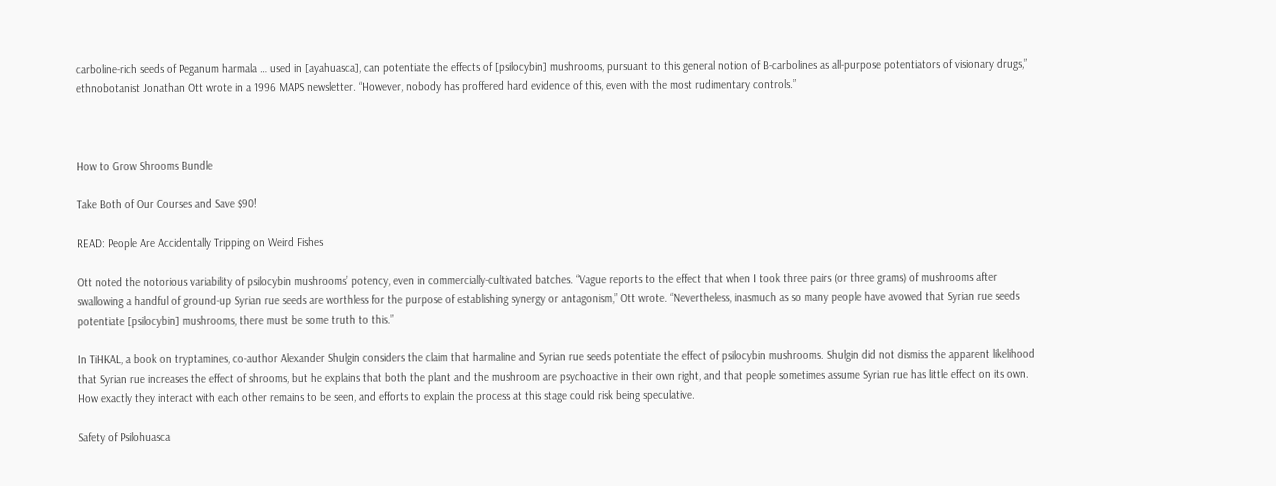carboline-rich seeds of Peganum harmala … used in [ayahuasca], can potentiate the effects of [psilocybin] mushrooms, pursuant to this general notion of B-carbolines as all-purpose potentiators of visionary drugs,” ethnobotanist Jonathan Ott wrote in a 1996 MAPS newsletter. “However, nobody has proffered hard evidence of this, even with the most rudimentary controls.”



How to Grow Shrooms Bundle

Take Both of Our Courses and Save $90!

READ: People Are Accidentally Tripping on Weird Fishes

Ott noted the notorious variability of psilocybin mushrooms’ potency, even in commercially-cultivated batches. “Vague reports to the effect that when I took three pairs (or three grams) of mushrooms after swallowing a handful of ground-up Syrian rue seeds are worthless for the purpose of establishing synergy or antagonism,” Ott wrote. “Nevertheless, inasmuch as so many people have avowed that Syrian rue seeds potentiate [psilocybin] mushrooms, there must be some truth to this.”

In TiHKAL, a book on tryptamines, co-author Alexander Shulgin considers the claim that harmaline and Syrian rue seeds potentiate the effect of psilocybin mushrooms. Shulgin did not dismiss the apparent likelihood that Syrian rue increases the effect of shrooms, but he explains that both the plant and the mushroom are psychoactive in their own right, and that people sometimes assume Syrian rue has little effect on its own. How exactly they interact with each other remains to be seen, and efforts to explain the process at this stage could risk being speculative.

Safety of Psilohuasca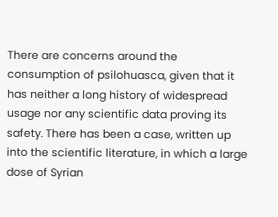There are concerns around the consumption of psilohuasca, given that it has neither a long history of widespread usage nor any scientific data proving its safety. There has been a case, written up into the scientific literature, in which a large dose of Syrian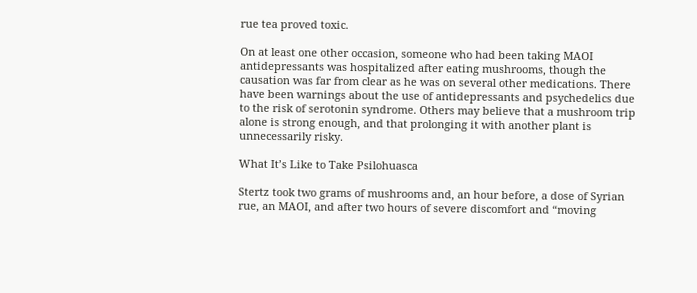rue tea proved toxic.

On at least one other occasion, someone who had been taking MAOI antidepressants was hospitalized after eating mushrooms, though the causation was far from clear as he was on several other medications. There have been warnings about the use of antidepressants and psychedelics due to the risk of serotonin syndrome. Others may believe that a mushroom trip alone is strong enough, and that prolonging it with another plant is unnecessarily risky.

What It’s Like to Take Psilohuasca

Stertz took two grams of mushrooms and, an hour before, a dose of Syrian rue, an MAOI, and after two hours of severe discomfort and “moving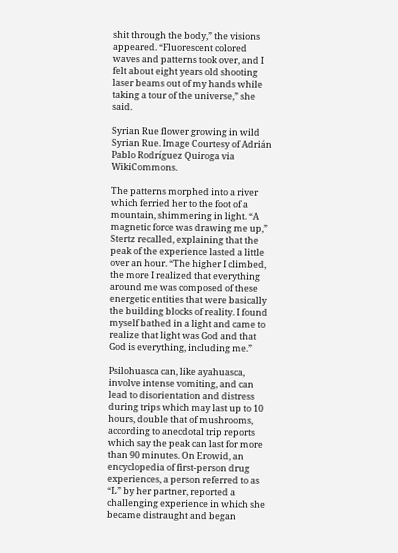shit through the body,” the visions appeared. “Fluorescent colored waves and patterns took over, and I felt about eight years old shooting laser beams out of my hands while taking a tour of the universe,” she said.

Syrian Rue flower growing in wild
Syrian Rue. Image Courtesy of Adrián Pablo Rodríguez Quiroga via WikiCommons.

The patterns morphed into a river which ferried her to the foot of a mountain, shimmering in light. “A magnetic force was drawing me up,” Stertz recalled, explaining that the peak of the experience lasted a little over an hour. “The higher I climbed, the more I realized that everything around me was composed of these energetic entities that were basically the building blocks of reality. I found myself bathed in a light and came to realize that light was God and that God is everything, including me.”

Psilohuasca can, like ayahuasca, involve intense vomiting, and can lead to disorientation and distress during trips which may last up to 10 hours, double that of mushrooms, according to anecdotal trip reports which say the peak can last for more than 90 minutes. On Erowid, an encyclopedia of first-person drug experiences, a person referred to as “L” by her partner, reported a challenging experience in which she became distraught and began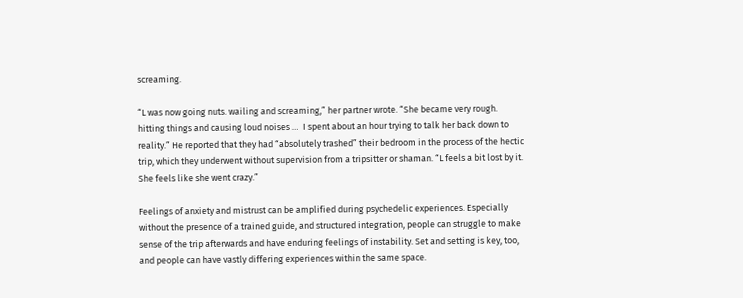screaming.

“L was now going nuts. wailing and screaming,” her partner wrote. “She became very rough. hitting things and causing loud noises …  I spent about an hour trying to talk her back down to reality.” He reported that they had “absolutely trashed” their bedroom in the process of the hectic trip, which they underwent without supervision from a tripsitter or shaman. “L feels a bit lost by it. She feels like she went crazy.”

Feelings of anxiety and mistrust can be amplified during psychedelic experiences. Especially without the presence of a trained guide, and structured integration, people can struggle to make sense of the trip afterwards and have enduring feelings of instability. Set and setting is key, too, and people can have vastly differing experiences within the same space.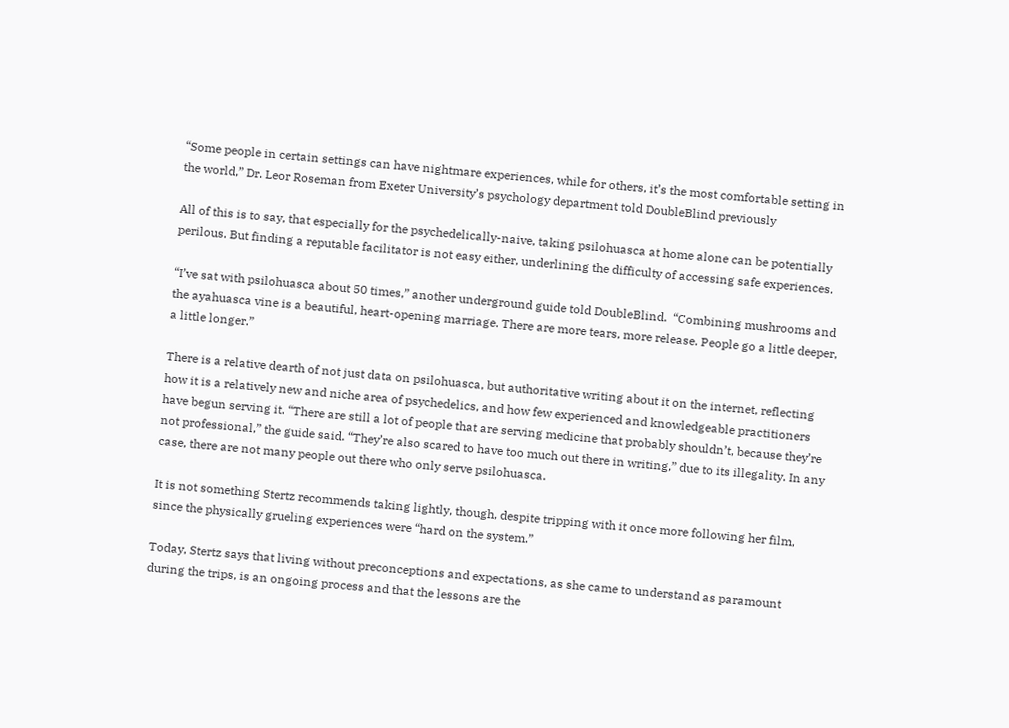“Some people in certain settings can have nightmare experiences, while for others, it’s the most comfortable setting in the world,” Dr. Leor Roseman from Exeter University’s psychology department told DoubleBlind previously

All of this is to say, that especially for the psychedelically-naive, taking psilohuasca at home alone can be potentially perilous. But finding a reputable facilitator is not easy either, underlining the difficulty of accessing safe experiences.

“I’ve sat with psilohuasca about 50 times,” another underground guide told DoubleBlind.  “Combining mushrooms and the ayahuasca vine is a beautiful, heart-opening marriage. There are more tears, more release. People go a little deeper, a little longer.”

There is a relative dearth of not just data on psilohuasca, but authoritative writing about it on the internet, reflecting how it is a relatively new and niche area of psychedelics, and how few experienced and knowledgeable practitioners have begun serving it. “There are still a lot of people that are serving medicine that probably shouldn’t, because they’re not professional,” the guide said. “They’re also scared to have too much out there in writing,” due to its illegality. In any case, there are not many people out there who only serve psilohuasca.

It is not something Stertz recommends taking lightly, though, despite tripping with it once more following her film, since the physically grueling experiences were “hard on the system.”

Today, Stertz says that living without preconceptions and expectations, as she came to understand as paramount during the trips, is an ongoing process and that the lessons are the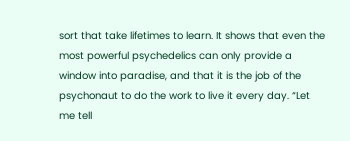sort that take lifetimes to learn. It shows that even the most powerful psychedelics can only provide a window into paradise, and that it is the job of the psychonaut to do the work to live it every day. “Let me tell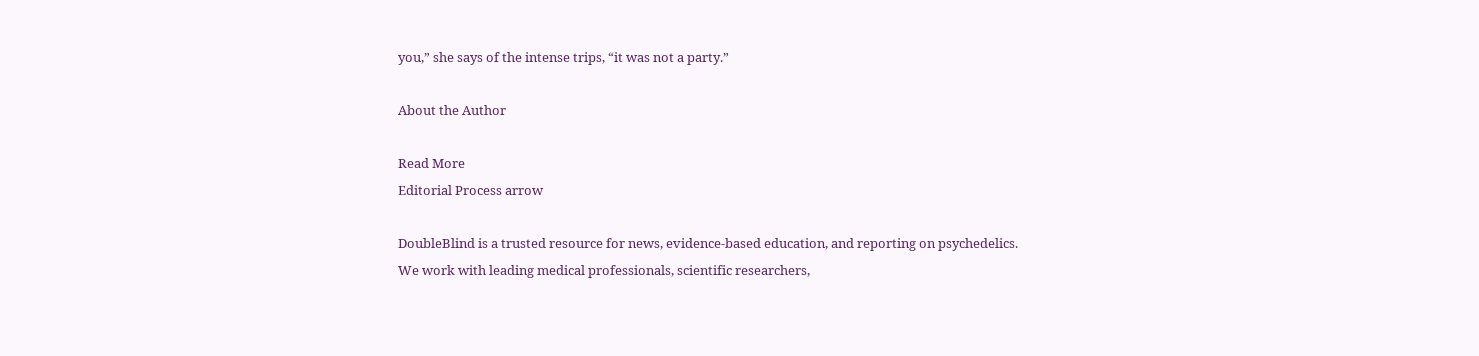you,” she says of the intense trips, “it was not a party.”

About the Author

Read More
Editorial Process arrow

DoubleBlind is a trusted resource for news, evidence-based education, and reporting on psychedelics. We work with leading medical professionals, scientific researchers,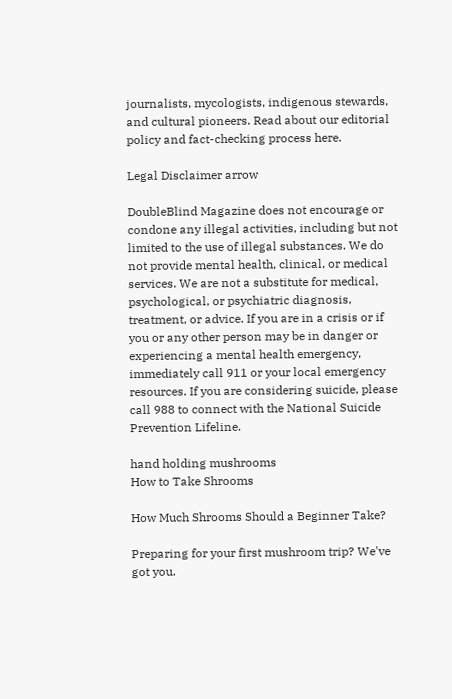journalists, mycologists, indigenous stewards, and cultural pioneers. Read about our editorial policy and fact-checking process here.

Legal Disclaimer arrow

DoubleBlind Magazine does not encourage or condone any illegal activities, including but not limited to the use of illegal substances. We do not provide mental health, clinical, or medical services. We are not a substitute for medical, psychological, or psychiatric diagnosis, treatment, or advice. If you are in a crisis or if you or any other person may be in danger or experiencing a mental health emergency, immediately call 911 or your local emergency resources. If you are considering suicide, please call 988 to connect with the National Suicide Prevention Lifeline.

hand holding mushrooms
How to Take Shrooms

How Much Shrooms Should a Beginner Take?

Preparing for your first mushroom trip? We've got you.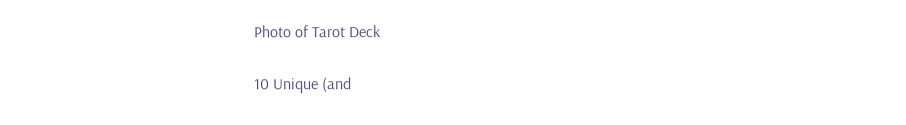Photo of Tarot Deck

10 Unique (and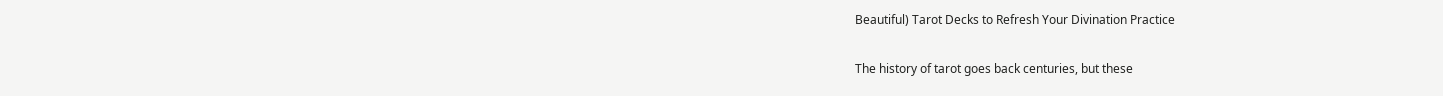Beautiful) Tarot Decks to Refresh Your Divination Practice

The history of tarot goes back centuries, but these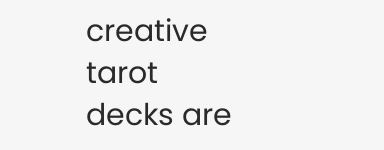creative tarot decks are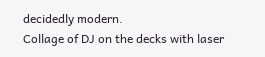decidedly modern.
Collage of DJ on the decks with laser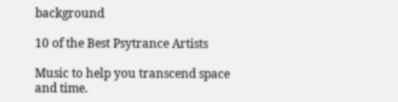background

10 of the Best Psytrance Artists

Music to help you transcend space and time.